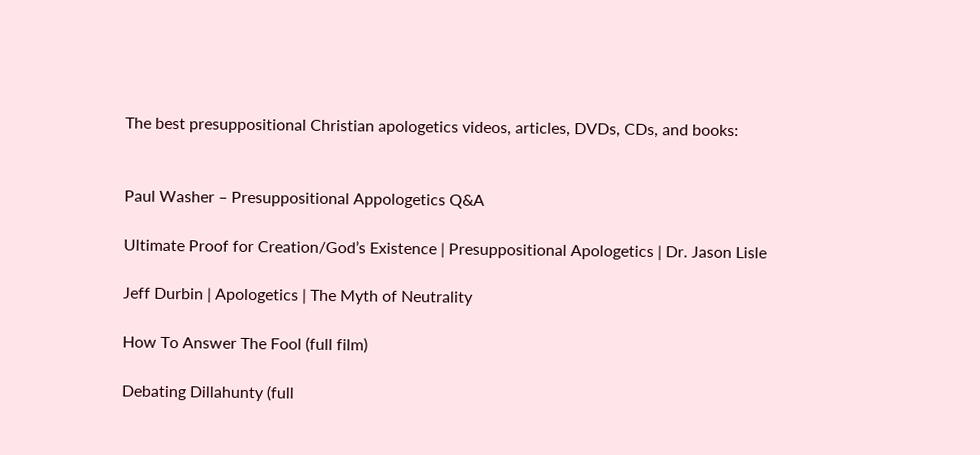The best presuppositional Christian apologetics videos, articles, DVDs, CDs, and books:


Paul Washer – Presuppositional Appologetics Q&A

Ultimate Proof for Creation/God’s Existence | Presuppositional Apologetics | Dr. Jason Lisle

Jeff Durbin | Apologetics | The Myth of Neutrality

How To Answer The Fool (full film)

Debating Dillahunty (full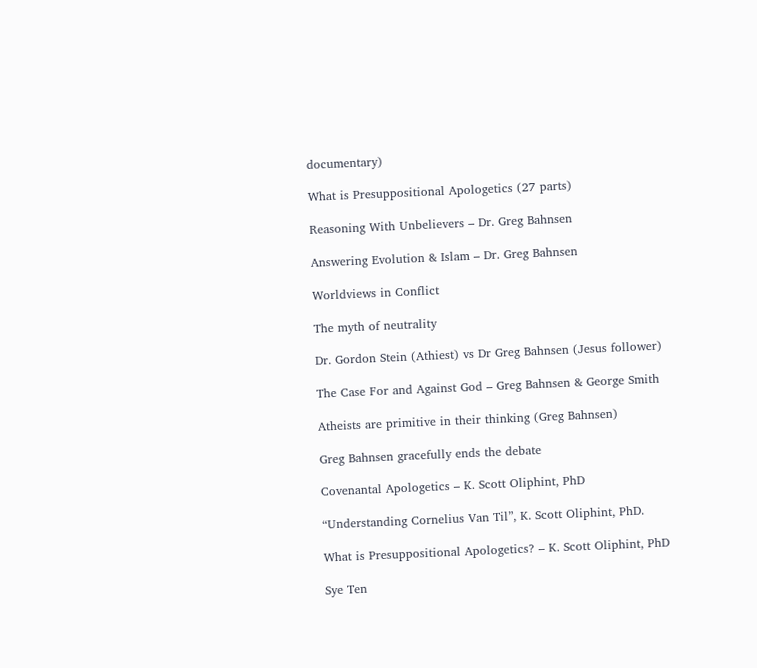documentary)

What is Presuppositional Apologetics (27 parts)

Reasoning With Unbelievers – Dr. Greg Bahnsen

Answering Evolution & Islam – Dr. Greg Bahnsen

Worldviews in Conflict

The myth of neutrality

Dr. Gordon Stein (Athiest) vs Dr Greg Bahnsen (Jesus follower)

The Case For and Against God – Greg Bahnsen & George Smith

Atheists are primitive in their thinking (Greg Bahnsen)

Greg Bahnsen gracefully ends the debate

Covenantal Apologetics – K. Scott Oliphint, PhD

“Understanding Cornelius Van Til”, K. Scott Oliphint, PhD.

What is Presuppositional Apologetics? – K. Scott Oliphint, PhD

Sye Ten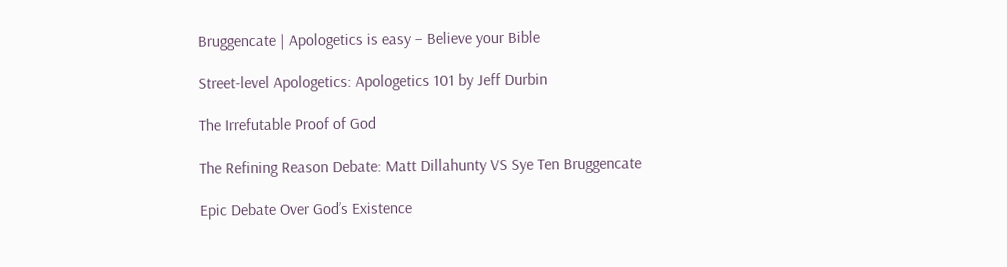Bruggencate | Apologetics is easy – Believe your Bible

Street-level Apologetics: Apologetics 101 by Jeff Durbin

The Irrefutable Proof of God

The Refining Reason Debate: Matt Dillahunty VS Sye Ten Bruggencate

Epic Debate Over God’s Existence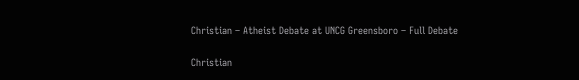Christian – Atheist Debate at UNCG Greensboro – Full Debate

Christian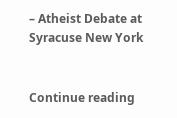– Atheist Debate at Syracuse New York


Continue reading